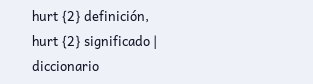hurt {2} definición, hurt {2} significado | diccionario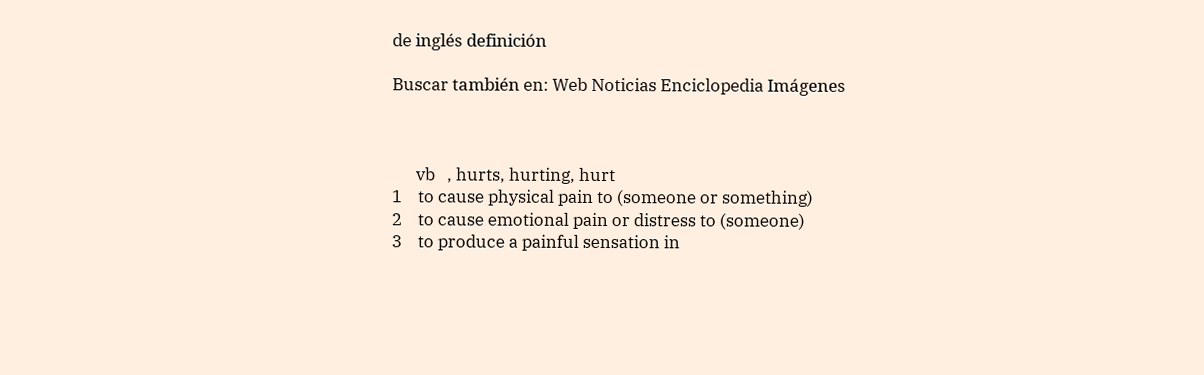de inglés definición

Buscar también en: Web Noticias Enciclopedia Imágenes



      vb   , hurts, hurting, hurt
1    to cause physical pain to (someone or something)
2    to cause emotional pain or distress to (someone)
3    to produce a painful sensation in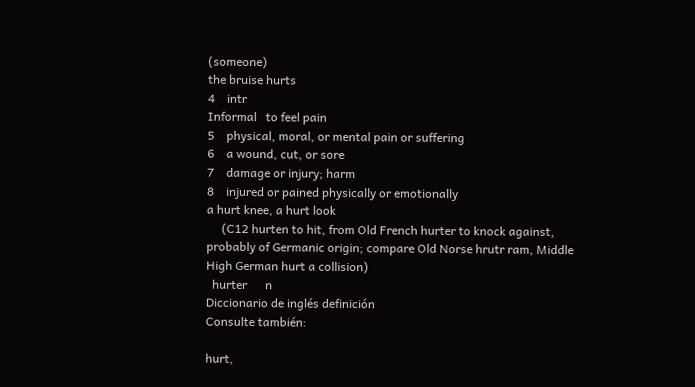(someone)
the bruise hurts
4    intr
Informal   to feel pain
5    physical, moral, or mental pain or suffering
6    a wound, cut, or sore
7    damage or injury; harm
8    injured or pained physically or emotionally
a hurt knee, a hurt look
     (C12 hurten to hit, from Old French hurter to knock against, probably of Germanic origin; compare Old Norse hrutr ram, Middle High German hurt a collision)
  hurter      n
Diccionario de inglés definición
Consulte también:

hurt,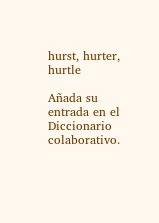hurst, hurter, hurtle

Añada su entrada en el Diccionario colaborativo.